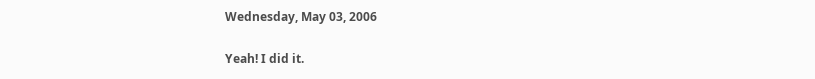Wednesday, May 03, 2006

Yeah! I did it.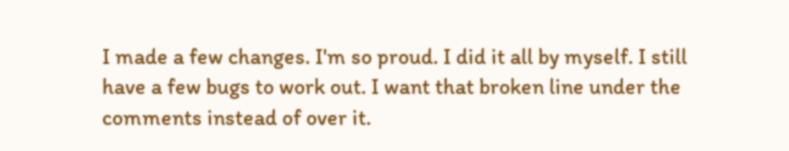I made a few changes. I'm so proud. I did it all by myself. I still have a few bugs to work out. I want that broken line under the comments instead of over it.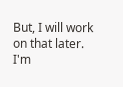But, I will work on that later. I'm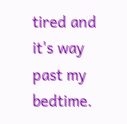tired and it's way past my bedtime.